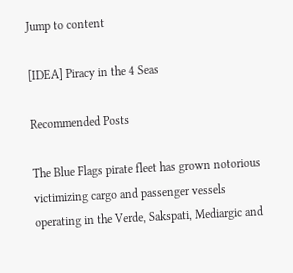Jump to content

[IDEA] Piracy in the 4 Seas

Recommended Posts

The Blue Flags pirate fleet has grown notorious victimizing cargo and passenger vessels operating in the Verde, Sakspati, Mediargic and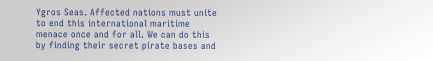Ygros Seas. Affected nations must unite to end this international maritime menace once and for all. We can do this by finding their secret pirate bases and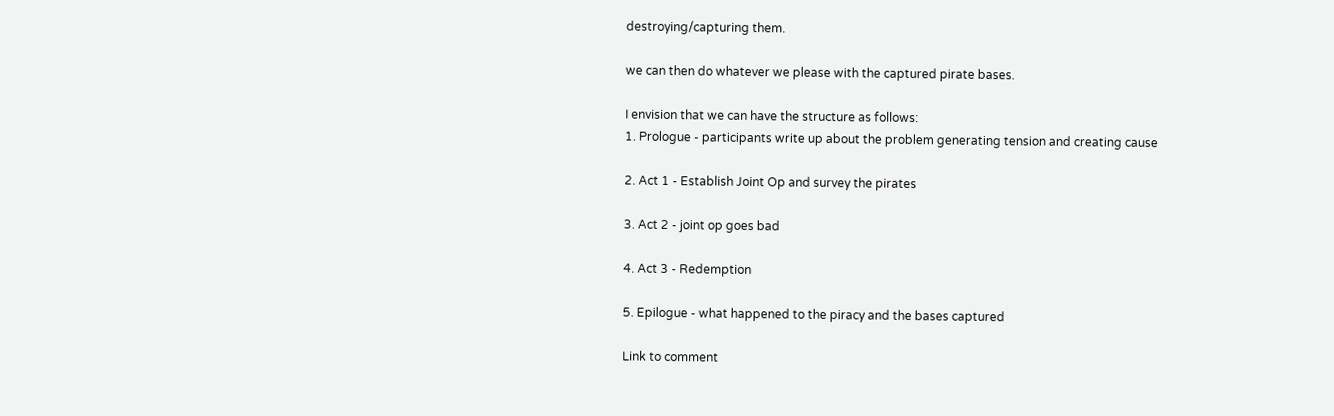destroying/capturing them.

we can then do whatever we please with the captured pirate bases.

I envision that we can have the structure as follows:
1. Prologue - participants write up about the problem generating tension and creating cause

2. Act 1 - Establish Joint Op and survey the pirates

3. Act 2 - joint op goes bad

4. Act 3 - Redemption

5. Epilogue - what happened to the piracy and the bases captured

Link to comment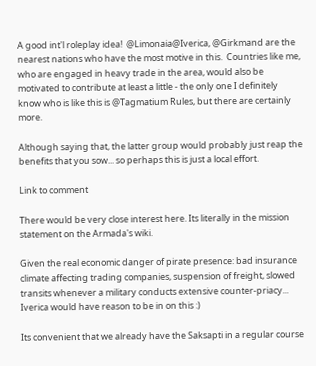A good int'l roleplay idea!  @Limonaia@Iverica, @Girkmand are the nearest nations who have the most motive in this.  Countries like me, who are engaged in heavy trade in the area, would also be motivated to contribute at least a little - the only one I definitely know who is like this is @Tagmatium Rules, but there are certainly more.

Although saying that, the latter group would probably just reap the benefits that you sow... so perhaps this is just a local effort.

Link to comment

There would be very close interest here. Its literally in the mission statement on the Armada's wiki.

Given the real economic danger of pirate presence: bad insurance climate affecting trading companies, suspension of freight, slowed transits whenever a military conducts extensive counter-priacy... Iverica would have reason to be in on this :)

Its convenient that we already have the Saksapti in a regular course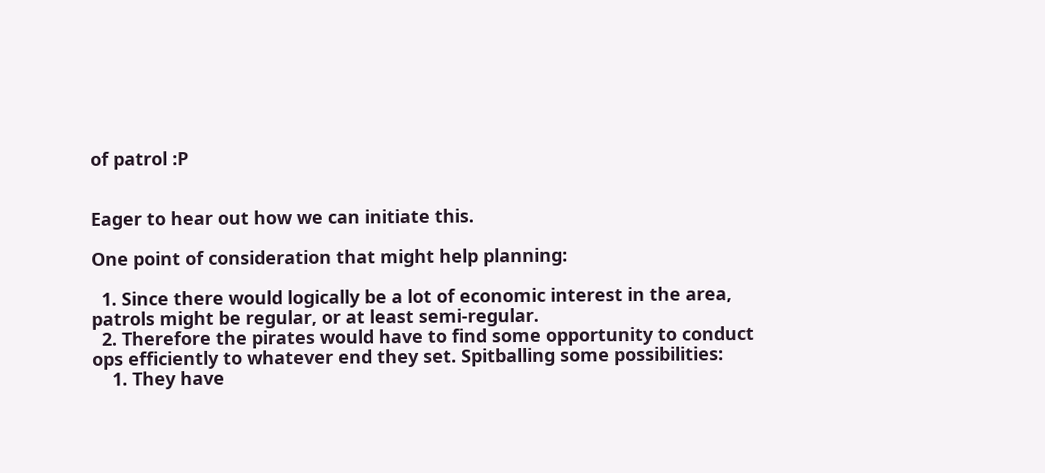of patrol :P


Eager to hear out how we can initiate this.

One point of consideration that might help planning:

  1. Since there would logically be a lot of economic interest in the area, patrols might be regular, or at least semi-regular.
  2. Therefore the pirates would have to find some opportunity to conduct ops efficiently to whatever end they set. Spitballing some possibilities:
    1. They have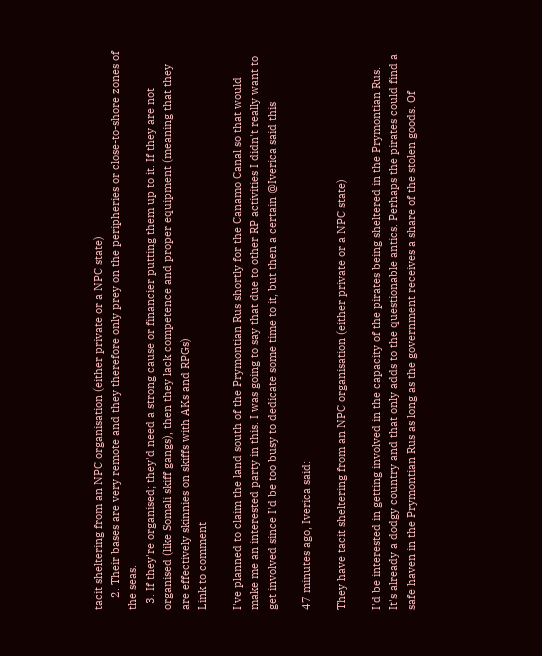tacit sheltering from an NPC organisation (either private or a NPC state)
    2. Their bases are very remote and they therefore only prey on the peripheries or close-to-shore zones of the seas.
  3. If they're organised; they'd need a strong cause or financier putting them up to it. If they are not organised (like Somali skiff gangs), then they lack competence and proper equipment (meaning that they are effectively skinnies on skiffs with AKs and RPGs)
Link to comment

I've planned to claim the land south of the Prymontian Rus shortly for the Canamo Canal so that would make me an interested party in this. I was going to say that due to other RP activities I didn't really want to get involved since I'd be too busy to dedicate some time to it, but then a certain @Iverica said this

47 minutes ago, Iverica said:

They have tacit sheltering from an NPC organisation (either private or a NPC state)

I'd be interested in getting involved in the capacity of the pirates being sheltered in the Prymontian Rus. It's already a dodgy country and that only adds to the questionable antics. Perhaps the pirates could find a safe haven in the Prymontian Rus as long as the government receives a share of the stolen goods. Of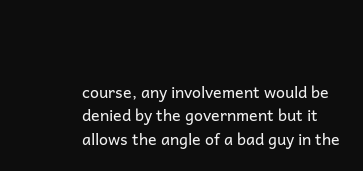course, any involvement would be denied by the government but it allows the angle of a bad guy in the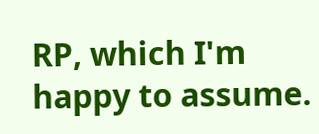RP, which I'm happy to assume.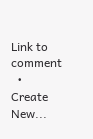Link to comment
  • Create New...